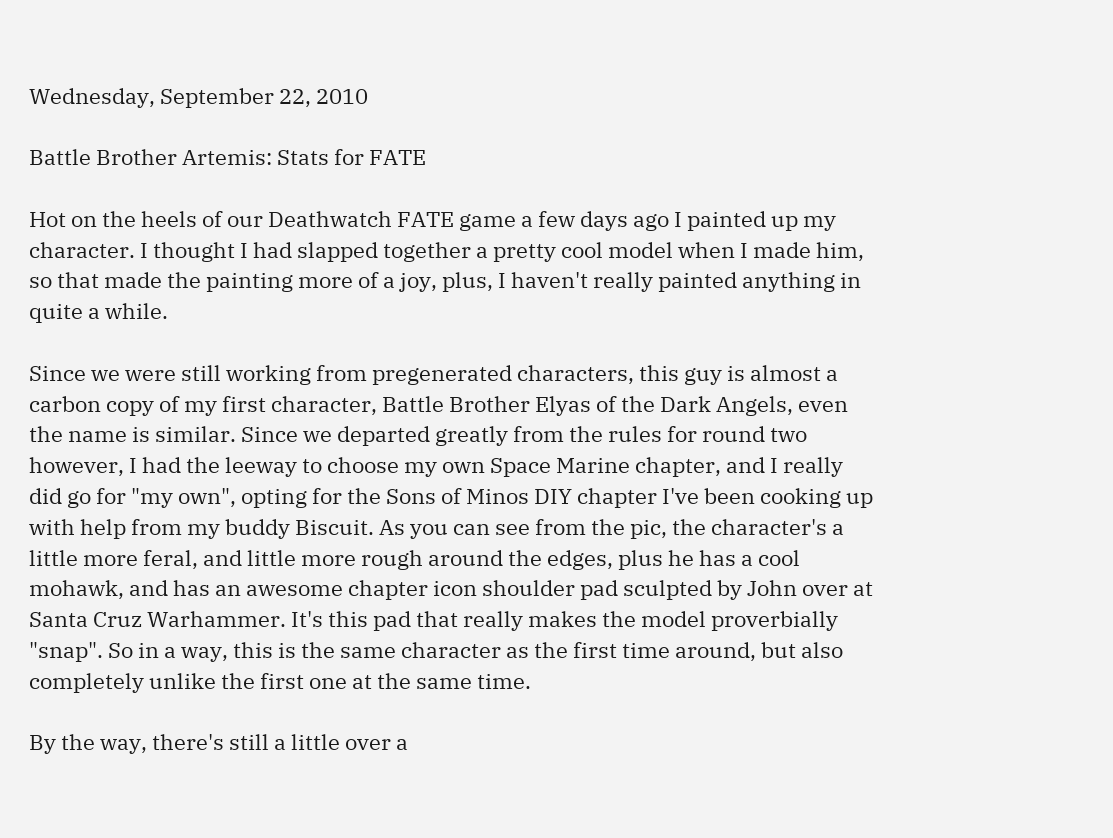Wednesday, September 22, 2010

Battle Brother Artemis: Stats for FATE

Hot on the heels of our Deathwatch FATE game a few days ago I painted up my character. I thought I had slapped together a pretty cool model when I made him, so that made the painting more of a joy, plus, I haven't really painted anything in quite a while.

Since we were still working from pregenerated characters, this guy is almost a carbon copy of my first character, Battle Brother Elyas of the Dark Angels, even the name is similar. Since we departed greatly from the rules for round two however, I had the leeway to choose my own Space Marine chapter, and I really did go for "my own", opting for the Sons of Minos DIY chapter I've been cooking up with help from my buddy Biscuit. As you can see from the pic, the character's a little more feral, and little more rough around the edges, plus he has a cool mohawk, and has an awesome chapter icon shoulder pad sculpted by John over at Santa Cruz Warhammer. It's this pad that really makes the model proverbially "snap". So in a way, this is the same character as the first time around, but also completely unlike the first one at the same time.

By the way, there's still a little over a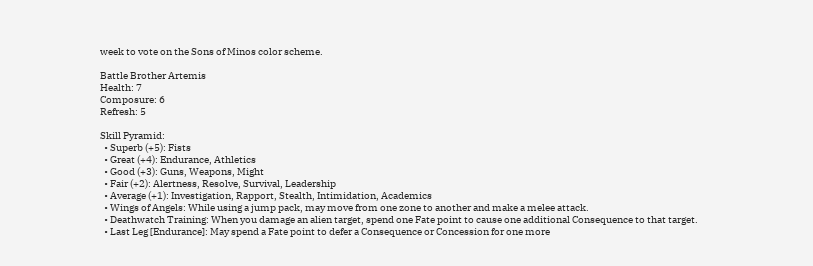week to vote on the Sons of Minos color scheme.

Battle Brother Artemis
Health: 7
Composure: 6
Refresh: 5

Skill Pyramid:
  • Superb (+5): Fists
  • Great (+4): Endurance, Athletics
  • Good (+3): Guns, Weapons, Might
  • Fair (+2): Alertness, Resolve, Survival, Leadership
  • Average (+1): Investigation, Rapport, Stealth, Intimidation, Academics
  • Wings of Angels: While using a jump pack, may move from one zone to another and make a melee attack.
  • Deathwatch Training: When you damage an alien target, spend one Fate point to cause one additional Consequence to that target.
  • Last Leg [Endurance]: May spend a Fate point to defer a Consequence or Concession for one more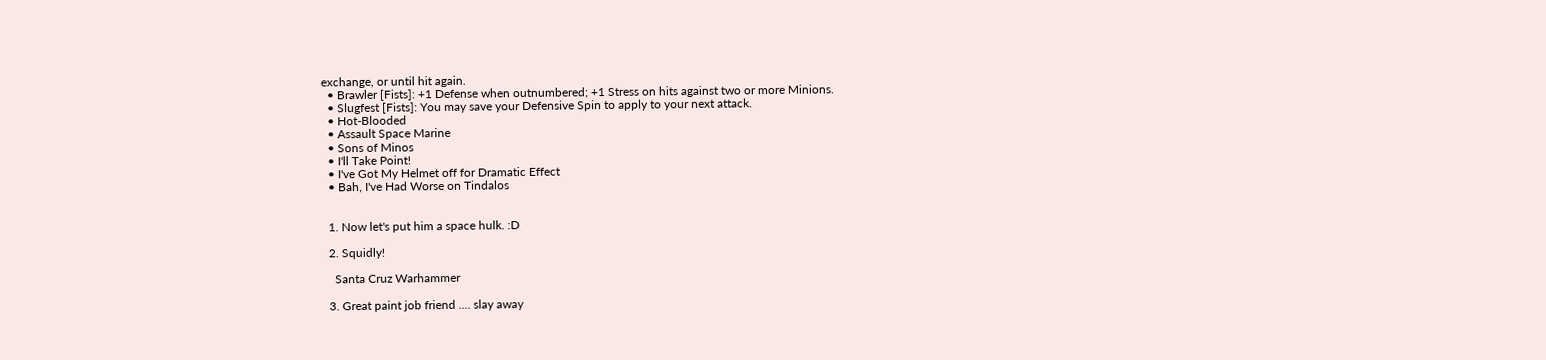exchange, or until hit again.
  • Brawler [Fists]: +1 Defense when outnumbered; +1 Stress on hits against two or more Minions.
  • Slugfest [Fists]: You may save your Defensive Spin to apply to your next attack.
  • Hot-Blooded
  • Assault Space Marine
  • Sons of Minos
  • I'll Take Point!
  • I've Got My Helmet off for Dramatic Effect
  • Bah, I've Had Worse on Tindalos


  1. Now let's put him a space hulk. :D

  2. Squidly!

    Santa Cruz Warhammer

  3. Great paint job friend .... slay away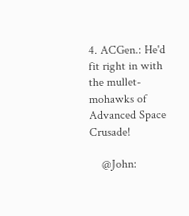4. ACGen.: He'd fit right in with the mullet-mohawks of Advanced Space Crusade!

    @John: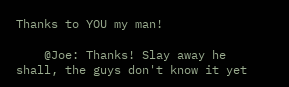Thanks to YOU my man!

    @Joe: Thanks! Slay away he shall, the guys don't know it yet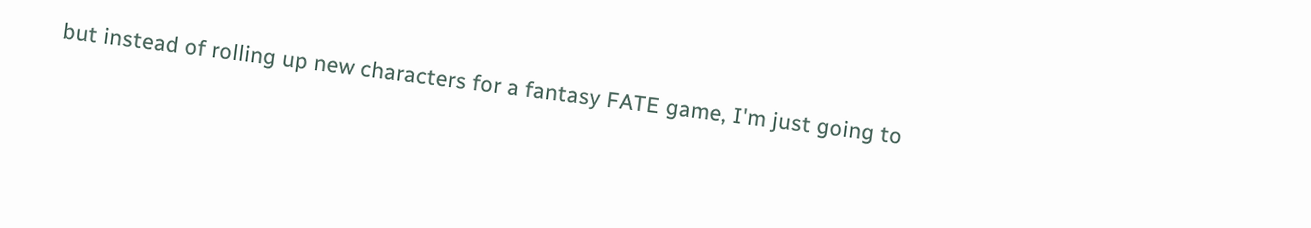but instead of rolling up new characters for a fantasy FATE game, I'm just going to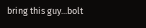bring this guy...bolt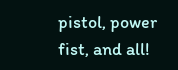pistol, power fist, and all!